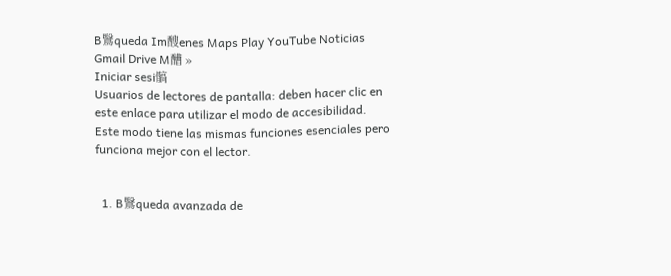B鷖queda Im醙enes Maps Play YouTube Noticias Gmail Drive M醩 »
Iniciar sesi髇
Usuarios de lectores de pantalla: deben hacer clic en este enlace para utilizar el modo de accesibilidad. Este modo tiene las mismas funciones esenciales pero funciona mejor con el lector.


  1. B鷖queda avanzada de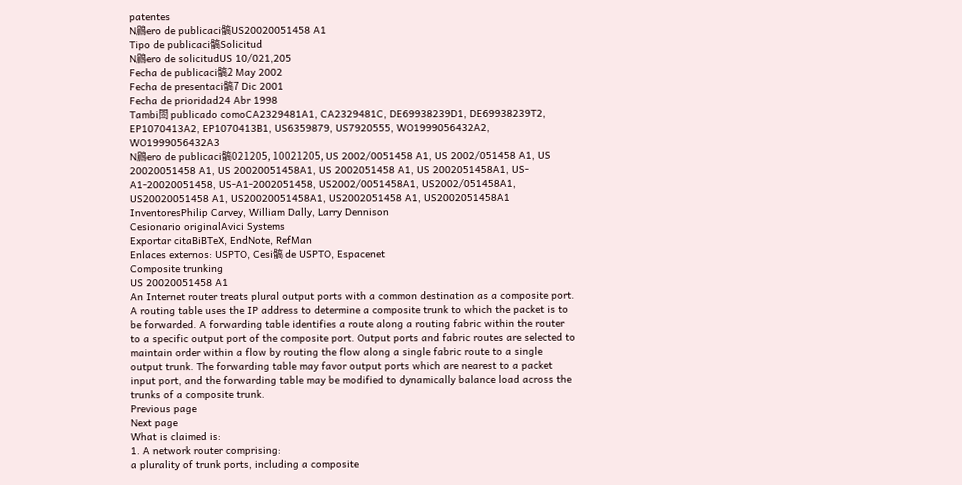patentes
N鷐ero de publicaci髇US20020051458 A1
Tipo de publicaci髇Solicitud
N鷐ero de solicitudUS 10/021,205
Fecha de publicaci髇2 May 2002
Fecha de presentaci髇7 Dic 2001
Fecha de prioridad24 Abr 1998
Tambi閚 publicado comoCA2329481A1, CA2329481C, DE69938239D1, DE69938239T2, EP1070413A2, EP1070413B1, US6359879, US7920555, WO1999056432A2, WO1999056432A3
N鷐ero de publicaci髇021205, 10021205, US 2002/0051458 A1, US 2002/051458 A1, US 20020051458 A1, US 20020051458A1, US 2002051458 A1, US 2002051458A1, US-A1-20020051458, US-A1-2002051458, US2002/0051458A1, US2002/051458A1, US20020051458 A1, US20020051458A1, US2002051458 A1, US2002051458A1
InventoresPhilip Carvey, William Dally, Larry Dennison
Cesionario originalAvici Systems
Exportar citaBiBTeX, EndNote, RefMan
Enlaces externos: USPTO, Cesi髇 de USPTO, Espacenet
Composite trunking
US 20020051458 A1
An Internet router treats plural output ports with a common destination as a composite port. A routing table uses the IP address to determine a composite trunk to which the packet is to be forwarded. A forwarding table identifies a route along a routing fabric within the router to a specific output port of the composite port. Output ports and fabric routes are selected to maintain order within a flow by routing the flow along a single fabric route to a single output trunk. The forwarding table may favor output ports which are nearest to a packet input port, and the forwarding table may be modified to dynamically balance load across the trunks of a composite trunk.
Previous page
Next page
What is claimed is:
1. A network router comprising:
a plurality of trunk ports, including a composite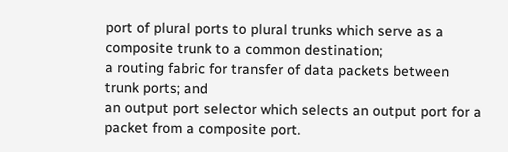port of plural ports to plural trunks which serve as a composite trunk to a common destination;
a routing fabric for transfer of data packets between trunk ports; and
an output port selector which selects an output port for a packet from a composite port.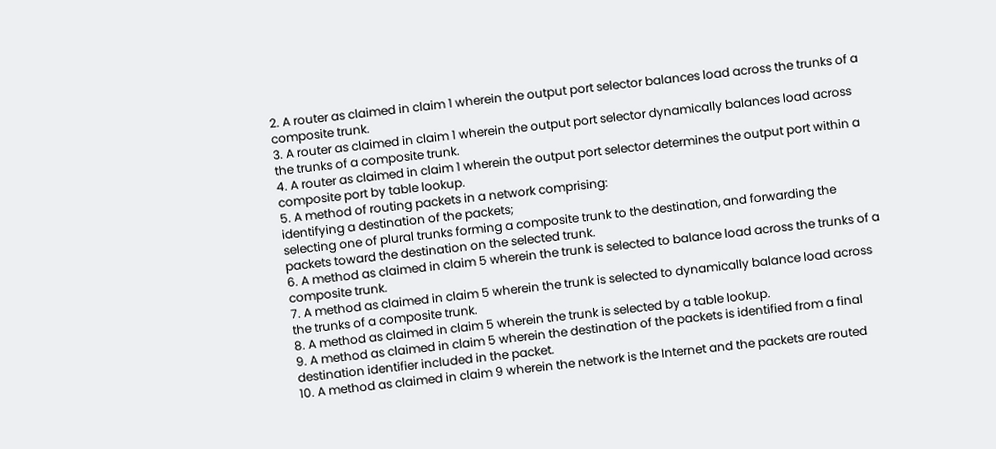2. A router as claimed in claim 1 wherein the output port selector balances load across the trunks of a composite trunk.
3. A router as claimed in claim 1 wherein the output port selector dynamically balances load across the trunks of a composite trunk.
4. A router as claimed in claim 1 wherein the output port selector determines the output port within a composite port by table lookup.
5. A method of routing packets in a network comprising:
identifying a destination of the packets;
selecting one of plural trunks forming a composite trunk to the destination, and forwarding the packets toward the destination on the selected trunk.
6. A method as claimed in claim 5 wherein the trunk is selected to balance load across the trunks of a composite trunk.
7. A method as claimed in claim 5 wherein the trunk is selected to dynamically balance load across the trunks of a composite trunk.
8. A method as claimed in claim 5 wherein the trunk is selected by a table lookup.
9. A method as claimed in claim 5 wherein the destination of the packets is identified from a final destination identifier included in the packet.
10. A method as claimed in claim 9 wherein the network is the Internet and the packets are routed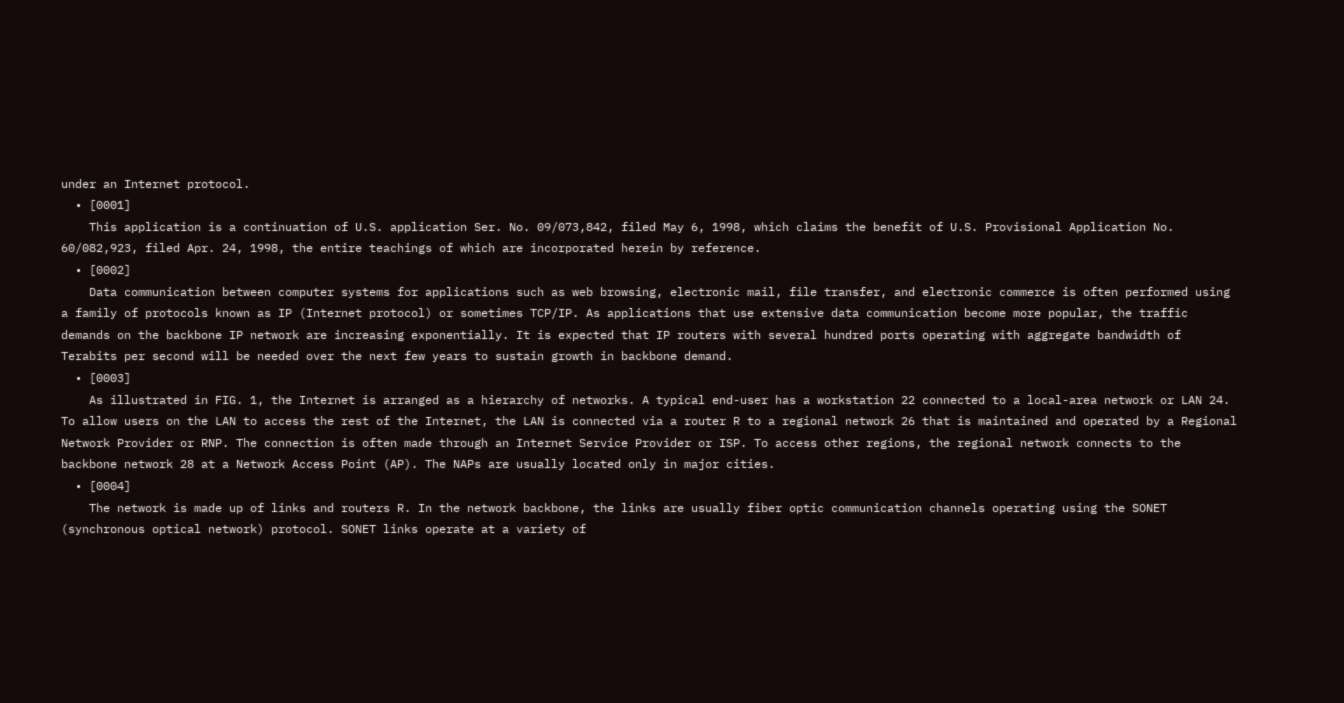under an Internet protocol.
  • [0001]
    This application is a continuation of U.S. application Ser. No. 09/073,842, filed May 6, 1998, which claims the benefit of U.S. Provisional Application No. 60/082,923, filed Apr. 24, 1998, the entire teachings of which are incorporated herein by reference.
  • [0002]
    Data communication between computer systems for applications such as web browsing, electronic mail, file transfer, and electronic commerce is often performed using a family of protocols known as IP (Internet protocol) or sometimes TCP/IP. As applications that use extensive data communication become more popular, the traffic demands on the backbone IP network are increasing exponentially. It is expected that IP routers with several hundred ports operating with aggregate bandwidth of Terabits per second will be needed over the next few years to sustain growth in backbone demand.
  • [0003]
    As illustrated in FIG. 1, the Internet is arranged as a hierarchy of networks. A typical end-user has a workstation 22 connected to a local-area network or LAN 24. To allow users on the LAN to access the rest of the Internet, the LAN is connected via a router R to a regional network 26 that is maintained and operated by a Regional Network Provider or RNP. The connection is often made through an Internet Service Provider or ISP. To access other regions, the regional network connects to the backbone network 28 at a Network Access Point (AP). The NAPs are usually located only in major cities.
  • [0004]
    The network is made up of links and routers R. In the network backbone, the links are usually fiber optic communication channels operating using the SONET (synchronous optical network) protocol. SONET links operate at a variety of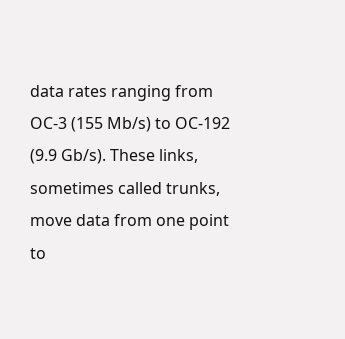data rates ranging from OC-3 (155 Mb/s) to OC-192 (9.9 Gb/s). These links, sometimes called trunks, move data from one point to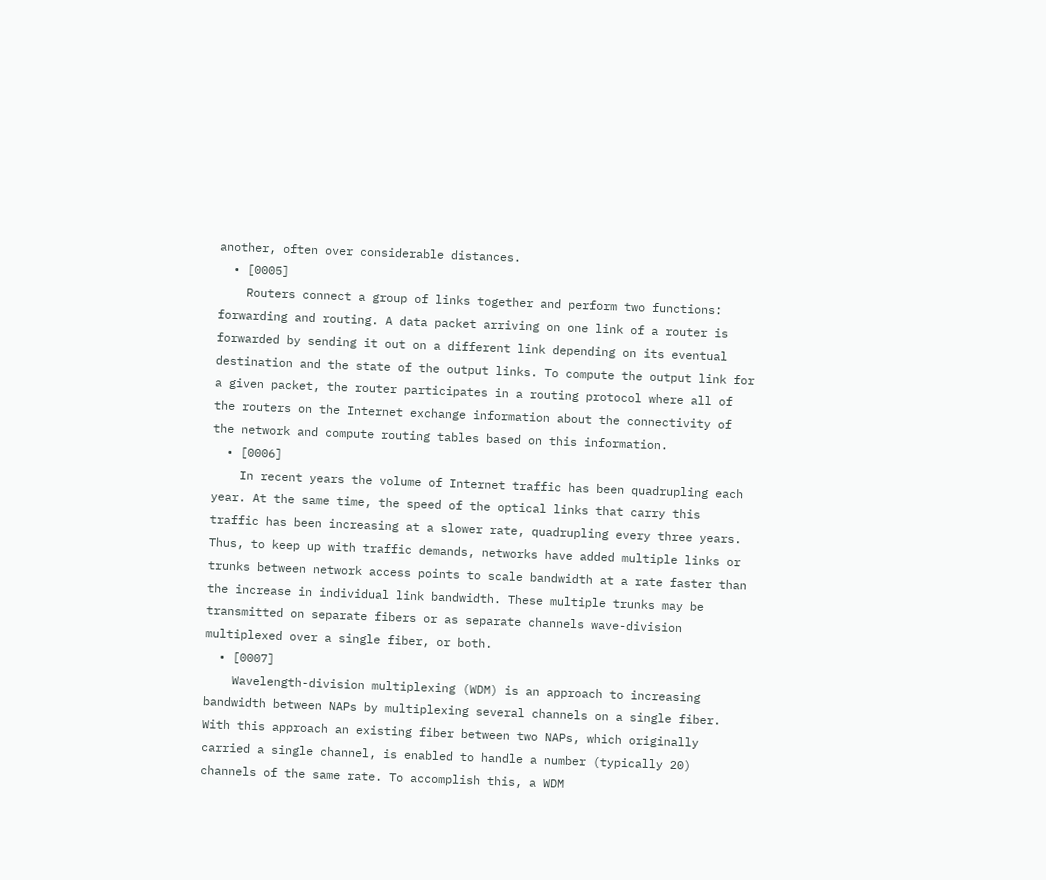another, often over considerable distances.
  • [0005]
    Routers connect a group of links together and perform two functions: forwarding and routing. A data packet arriving on one link of a router is forwarded by sending it out on a different link depending on its eventual destination and the state of the output links. To compute the output link for a given packet, the router participates in a routing protocol where all of the routers on the Internet exchange information about the connectivity of the network and compute routing tables based on this information.
  • [0006]
    In recent years the volume of Internet traffic has been quadrupling each year. At the same time, the speed of the optical links that carry this traffic has been increasing at a slower rate, quadrupling every three years. Thus, to keep up with traffic demands, networks have added multiple links or trunks between network access points to scale bandwidth at a rate faster than the increase in individual link bandwidth. These multiple trunks may be transmitted on separate fibers or as separate channels wave-division multiplexed over a single fiber, or both.
  • [0007]
    Wavelength-division multiplexing (WDM) is an approach to increasing bandwidth between NAPs by multiplexing several channels on a single fiber. With this approach an existing fiber between two NAPs, which originally carried a single channel, is enabled to handle a number (typically 20) channels of the same rate. To accomplish this, a WDM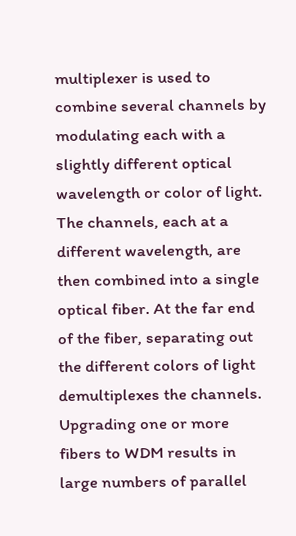multiplexer is used to combine several channels by modulating each with a slightly different optical wavelength or color of light. The channels, each at a different wavelength, are then combined into a single optical fiber. At the far end of the fiber, separating out the different colors of light demultiplexes the channels. Upgrading one or more fibers to WDM results in large numbers of parallel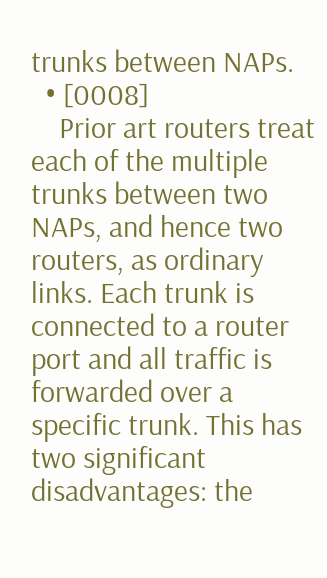trunks between NAPs.
  • [0008]
    Prior art routers treat each of the multiple trunks between two NAPs, and hence two routers, as ordinary links. Each trunk is connected to a router port and all traffic is forwarded over a specific trunk. This has two significant disadvantages: the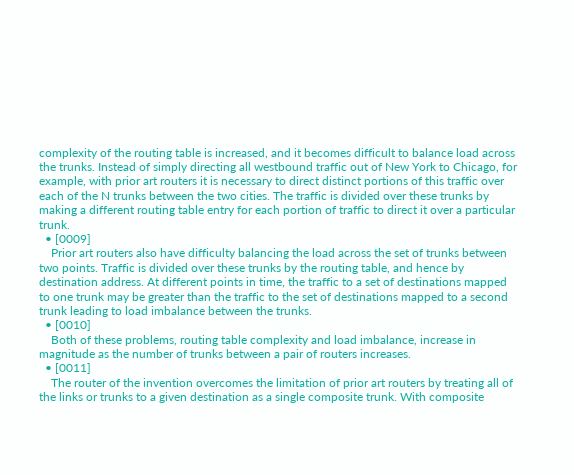complexity of the routing table is increased, and it becomes difficult to balance load across the trunks. Instead of simply directing all westbound traffic out of New York to Chicago, for example, with prior art routers it is necessary to direct distinct portions of this traffic over each of the N trunks between the two cities. The traffic is divided over these trunks by making a different routing table entry for each portion of traffic to direct it over a particular trunk.
  • [0009]
    Prior art routers also have difficulty balancing the load across the set of trunks between two points. Traffic is divided over these trunks by the routing table, and hence by destination address. At different points in time, the traffic to a set of destinations mapped to one trunk may be greater than the traffic to the set of destinations mapped to a second trunk leading to load imbalance between the trunks.
  • [0010]
    Both of these problems, routing table complexity and load imbalance, increase in magnitude as the number of trunks between a pair of routers increases.
  • [0011]
    The router of the invention overcomes the limitation of prior art routers by treating all of the links or trunks to a given destination as a single composite trunk. With composite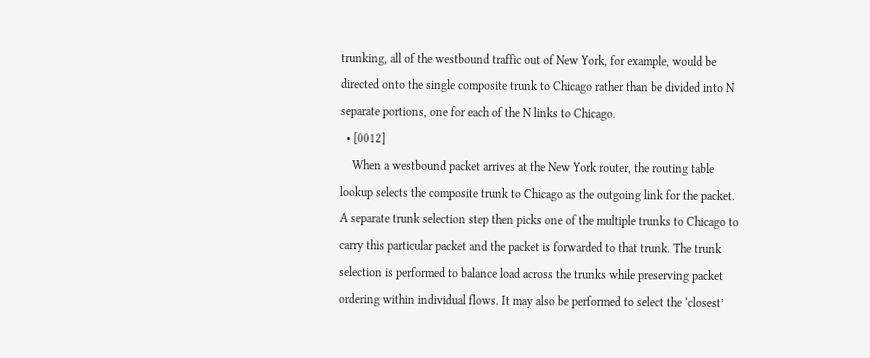trunking, all of the westbound traffic out of New York, for example, would be directed onto the single composite trunk to Chicago rather than be divided into N separate portions, one for each of the N links to Chicago.
  • [0012]
    When a westbound packet arrives at the New York router, the routing table lookup selects the composite trunk to Chicago as the outgoing link for the packet. A separate trunk selection step then picks one of the multiple trunks to Chicago to carry this particular packet and the packet is forwarded to that trunk. The trunk selection is performed to balance load across the trunks while preserving packet ordering within individual flows. It may also be performed to select the ‘closest’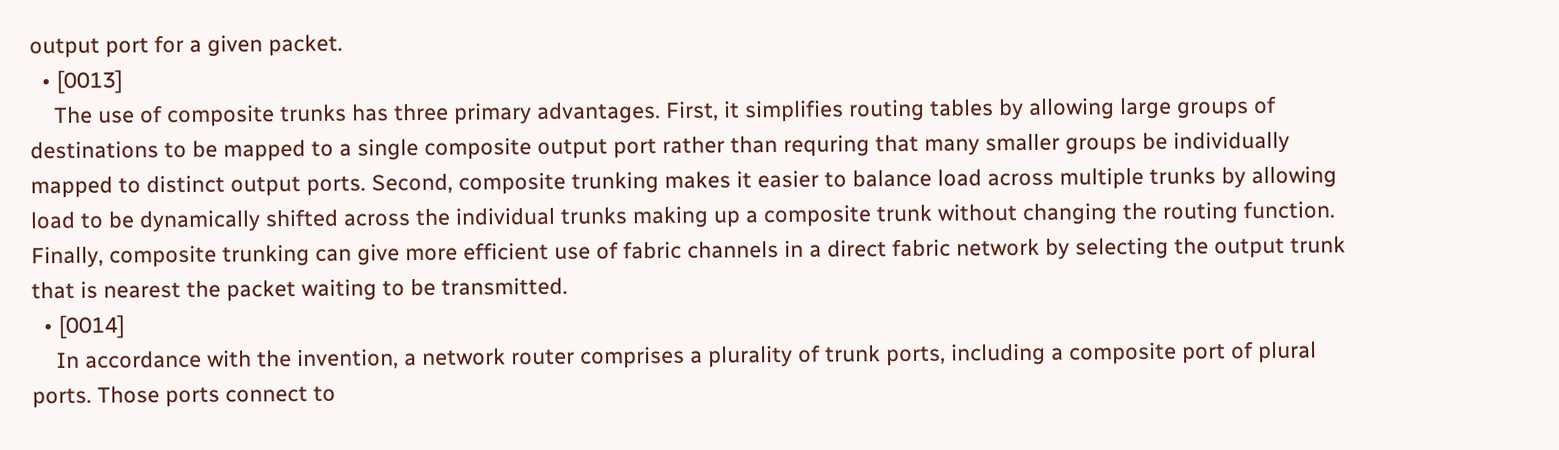output port for a given packet.
  • [0013]
    The use of composite trunks has three primary advantages. First, it simplifies routing tables by allowing large groups of destinations to be mapped to a single composite output port rather than requring that many smaller groups be individually mapped to distinct output ports. Second, composite trunking makes it easier to balance load across multiple trunks by allowing load to be dynamically shifted across the individual trunks making up a composite trunk without changing the routing function. Finally, composite trunking can give more efficient use of fabric channels in a direct fabric network by selecting the output trunk that is nearest the packet waiting to be transmitted.
  • [0014]
    In accordance with the invention, a network router comprises a plurality of trunk ports, including a composite port of plural ports. Those ports connect to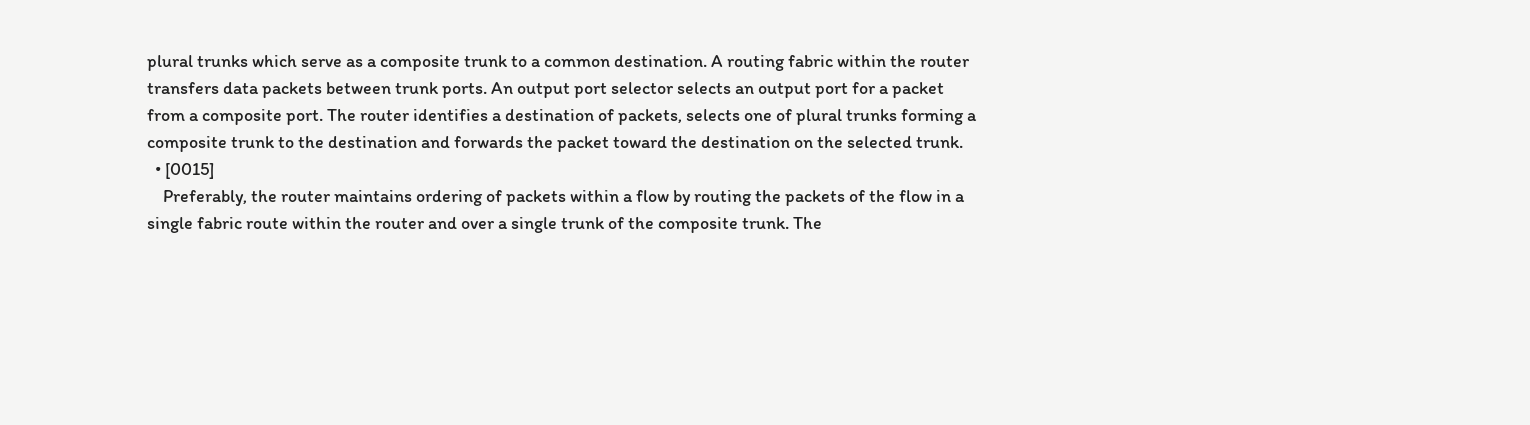plural trunks which serve as a composite trunk to a common destination. A routing fabric within the router transfers data packets between trunk ports. An output port selector selects an output port for a packet from a composite port. The router identifies a destination of packets, selects one of plural trunks forming a composite trunk to the destination and forwards the packet toward the destination on the selected trunk.
  • [0015]
    Preferably, the router maintains ordering of packets within a flow by routing the packets of the flow in a single fabric route within the router and over a single trunk of the composite trunk. The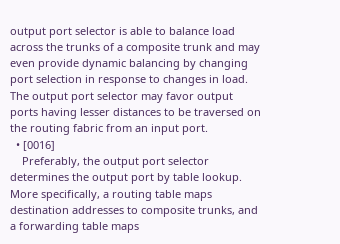output port selector is able to balance load across the trunks of a composite trunk and may even provide dynamic balancing by changing port selection in response to changes in load. The output port selector may favor output ports having lesser distances to be traversed on the routing fabric from an input port.
  • [0016]
    Preferably, the output port selector determines the output port by table lookup. More specifically, a routing table maps destination addresses to composite trunks, and a forwarding table maps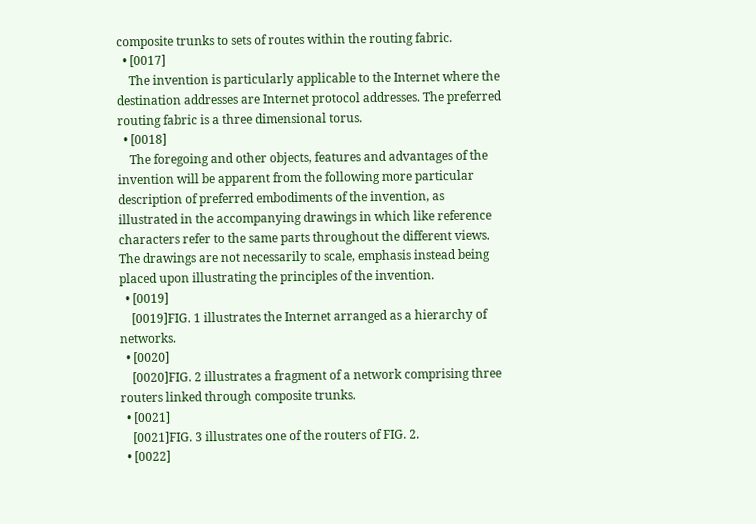composite trunks to sets of routes within the routing fabric.
  • [0017]
    The invention is particularly applicable to the Internet where the destination addresses are Internet protocol addresses. The preferred routing fabric is a three dimensional torus.
  • [0018]
    The foregoing and other objects, features and advantages of the invention will be apparent from the following more particular description of preferred embodiments of the invention, as illustrated in the accompanying drawings in which like reference characters refer to the same parts throughout the different views. The drawings are not necessarily to scale, emphasis instead being placed upon illustrating the principles of the invention.
  • [0019]
    [0019]FIG. 1 illustrates the Internet arranged as a hierarchy of networks.
  • [0020]
    [0020]FIG. 2 illustrates a fragment of a network comprising three routers linked through composite trunks.
  • [0021]
    [0021]FIG. 3 illustrates one of the routers of FIG. 2.
  • [0022]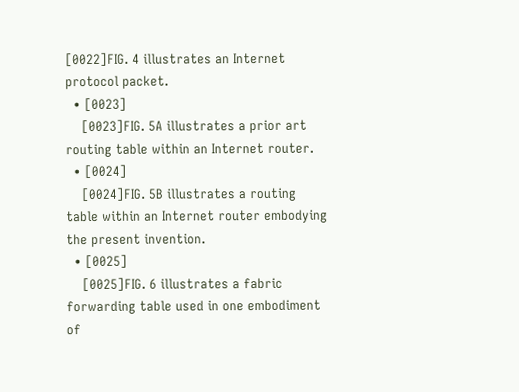[0022]FIG. 4 illustrates an Internet protocol packet.
  • [0023]
    [0023]FIG. 5A illustrates a prior art routing table within an Internet router.
  • [0024]
    [0024]FIG. 5B illustrates a routing table within an Internet router embodying the present invention.
  • [0025]
    [0025]FIG. 6 illustrates a fabric forwarding table used in one embodiment of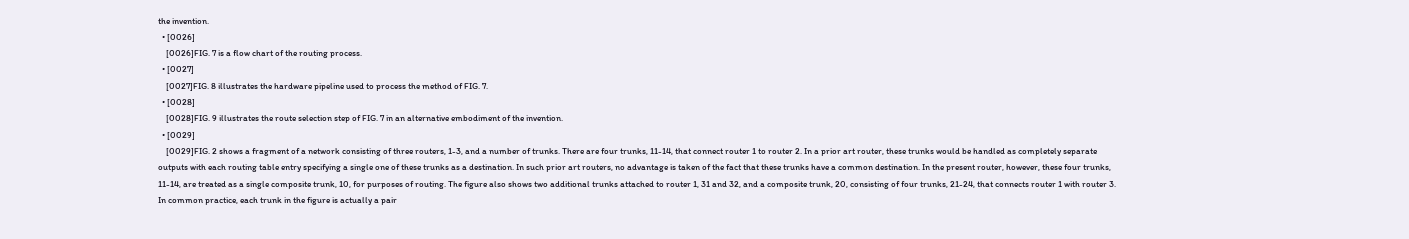the invention.
  • [0026]
    [0026]FIG. 7 is a flow chart of the routing process.
  • [0027]
    [0027]FIG. 8 illustrates the hardware pipeline used to process the method of FIG. 7.
  • [0028]
    [0028]FIG. 9 illustrates the route selection step of FIG. 7 in an alternative embodiment of the invention.
  • [0029]
    [0029]FIG. 2 shows a fragment of a network consisting of three routers, 1-3, and a number of trunks. There are four trunks, 11-14, that connect router 1 to router 2. In a prior art router, these trunks would be handled as completely separate outputs with each routing table entry specifying a single one of these trunks as a destination. In such prior art routers, no advantage is taken of the fact that these trunks have a common destination. In the present router, however, these four trunks, 11-14, are treated as a single composite trunk, 10, for purposes of routing. The figure also shows two additional trunks attached to router 1, 31 and 32, and a composite trunk, 20, consisting of four trunks, 21-24, that connects router 1 with router 3. In common practice, each trunk in the figure is actually a pair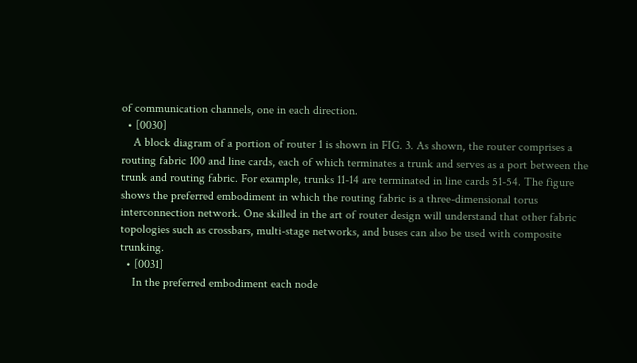of communication channels, one in each direction.
  • [0030]
    A block diagram of a portion of router 1 is shown in FIG. 3. As shown, the router comprises a routing fabric 100 and line cards, each of which terminates a trunk and serves as a port between the trunk and routing fabric. For example, trunks 11-14 are terminated in line cards 51-54. The figure shows the preferred embodiment in which the routing fabric is a three-dimensional torus interconnection network. One skilled in the art of router design will understand that other fabric topologies such as crossbars, multi-stage networks, and buses can also be used with composite trunking.
  • [0031]
    In the preferred embodiment each node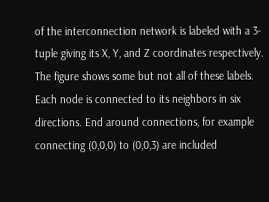of the interconnection network is labeled with a 3-tuple giving its X, Y, and Z coordinates respectively. The figure shows some but not all of these labels. Each node is connected to its neighbors in six directions. End around connections, for example connecting (0,0,0) to (0,0,3) are included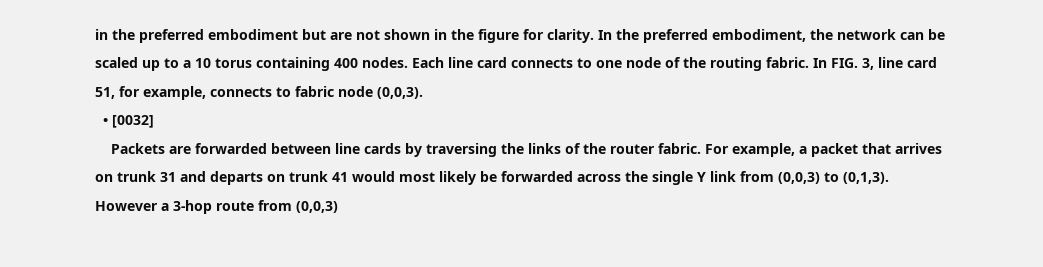in the preferred embodiment but are not shown in the figure for clarity. In the preferred embodiment, the network can be scaled up to a 10 torus containing 400 nodes. Each line card connects to one node of the routing fabric. In FIG. 3, line card 51, for example, connects to fabric node (0,0,3).
  • [0032]
    Packets are forwarded between line cards by traversing the links of the router fabric. For example, a packet that arrives on trunk 31 and departs on trunk 41 would most likely be forwarded across the single Y link from (0,0,3) to (0,1,3). However a 3-hop route from (0,0,3)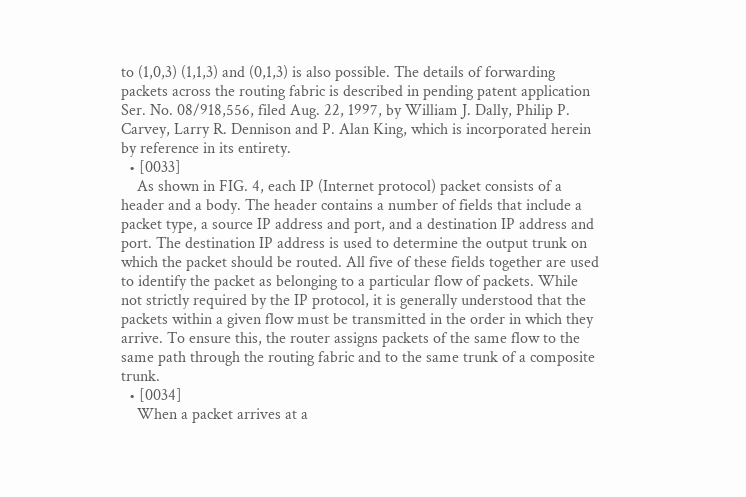to (1,0,3) (1,1,3) and (0,1,3) is also possible. The details of forwarding packets across the routing fabric is described in pending patent application Ser. No. 08/918,556, filed Aug. 22, 1997, by William J. Dally, Philip P. Carvey, Larry R. Dennison and P. Alan King, which is incorporated herein by reference in its entirety.
  • [0033]
    As shown in FIG. 4, each IP (Internet protocol) packet consists of a header and a body. The header contains a number of fields that include a packet type, a source IP address and port, and a destination IP address and port. The destination IP address is used to determine the output trunk on which the packet should be routed. All five of these fields together are used to identify the packet as belonging to a particular flow of packets. While not strictly required by the IP protocol, it is generally understood that the packets within a given flow must be transmitted in the order in which they arrive. To ensure this, the router assigns packets of the same flow to the same path through the routing fabric and to the same trunk of a composite trunk.
  • [0034]
    When a packet arrives at a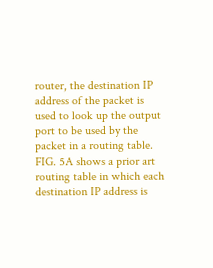router, the destination IP address of the packet is used to look up the output port to be used by the packet in a routing table. FIG. 5A shows a prior art routing table in which each destination IP address is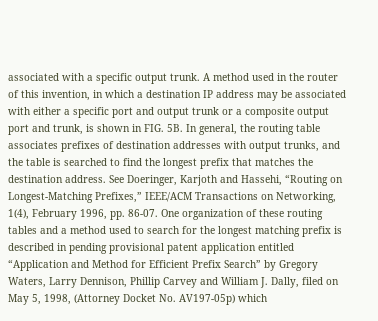associated with a specific output trunk. A method used in the router of this invention, in which a destination IP address may be associated with either a specific port and output trunk or a composite output port and trunk, is shown in FIG. 5B. In general, the routing table associates prefixes of destination addresses with output trunks, and the table is searched to find the longest prefix that matches the destination address. See Doeringer, Karjoth and Hassehi, “Routing on Longest-Matching Prefixes,” IEEE/ACM Transactions on Networking, 1(4), February 1996, pp. 86-07. One organization of these routing tables and a method used to search for the longest matching prefix is described in pending provisional patent application entitled “Application and Method for Efficient Prefix Search” by Gregory Waters, Larry Dennison, Phillip Carvey and William J. Dally, filed on May 5, 1998, (Attorney Docket No. AV197-05p) which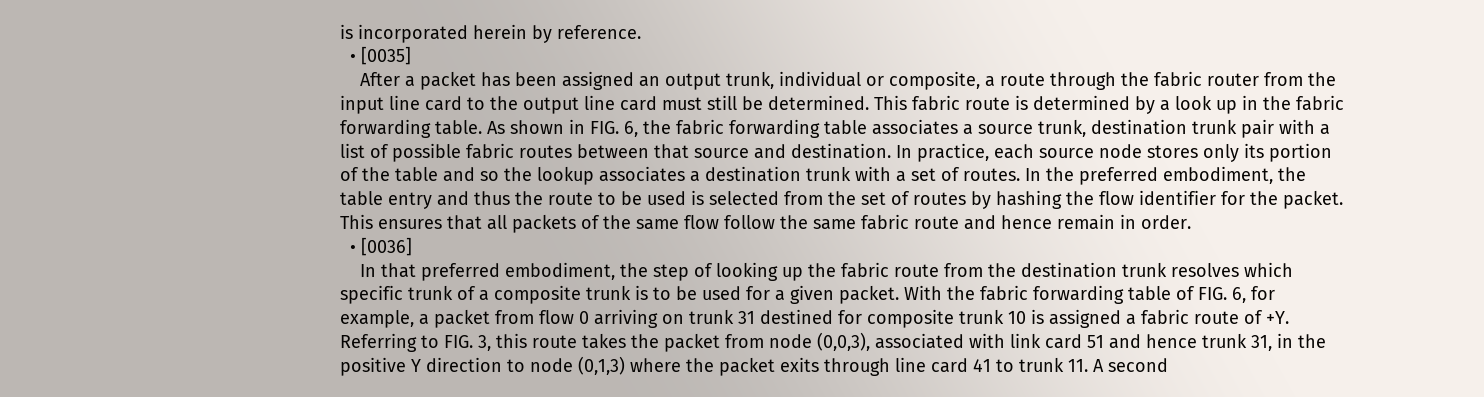is incorporated herein by reference.
  • [0035]
    After a packet has been assigned an output trunk, individual or composite, a route through the fabric router from the input line card to the output line card must still be determined. This fabric route is determined by a look up in the fabric forwarding table. As shown in FIG. 6, the fabric forwarding table associates a source trunk, destination trunk pair with a list of possible fabric routes between that source and destination. In practice, each source node stores only its portion of the table and so the lookup associates a destination trunk with a set of routes. In the preferred embodiment, the table entry and thus the route to be used is selected from the set of routes by hashing the flow identifier for the packet. This ensures that all packets of the same flow follow the same fabric route and hence remain in order.
  • [0036]
    In that preferred embodiment, the step of looking up the fabric route from the destination trunk resolves which specific trunk of a composite trunk is to be used for a given packet. With the fabric forwarding table of FIG. 6, for example, a packet from flow 0 arriving on trunk 31 destined for composite trunk 10 is assigned a fabric route of +Y. Referring to FIG. 3, this route takes the packet from node (0,0,3), associated with link card 51 and hence trunk 31, in the positive Y direction to node (0,1,3) where the packet exits through line card 41 to trunk 11. A second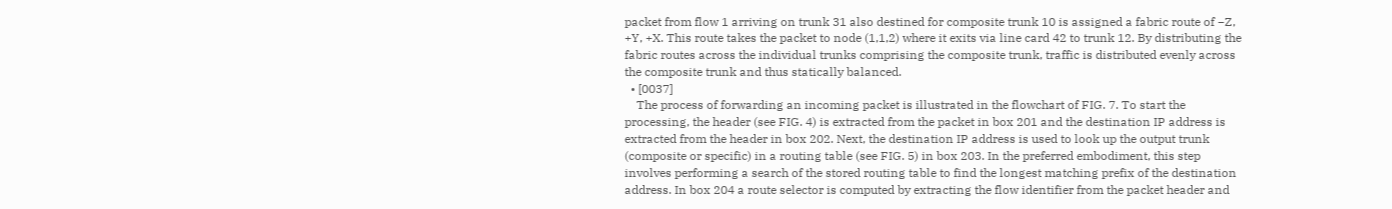packet from flow 1 arriving on trunk 31 also destined for composite trunk 10 is assigned a fabric route of −Z, +Y, +X. This route takes the packet to node (1,1,2) where it exits via line card 42 to trunk 12. By distributing the fabric routes across the individual trunks comprising the composite trunk, traffic is distributed evenly across the composite trunk and thus statically balanced.
  • [0037]
    The process of forwarding an incoming packet is illustrated in the flowchart of FIG. 7. To start the processing, the header (see FIG. 4) is extracted from the packet in box 201 and the destination IP address is extracted from the header in box 202. Next, the destination IP address is used to look up the output trunk (composite or specific) in a routing table (see FIG. 5) in box 203. In the preferred embodiment, this step involves performing a search of the stored routing table to find the longest matching prefix of the destination address. In box 204 a route selector is computed by extracting the flow identifier from the packet header and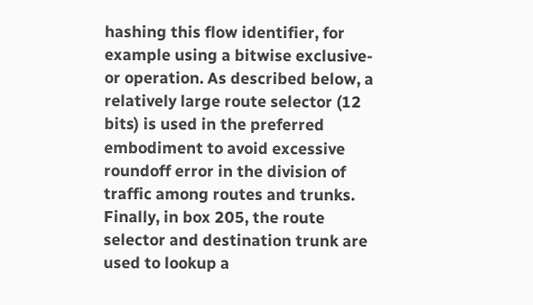hashing this flow identifier, for example using a bitwise exclusive-or operation. As described below, a relatively large route selector (12 bits) is used in the preferred embodiment to avoid excessive roundoff error in the division of traffic among routes and trunks. Finally, in box 205, the route selector and destination trunk are used to lookup a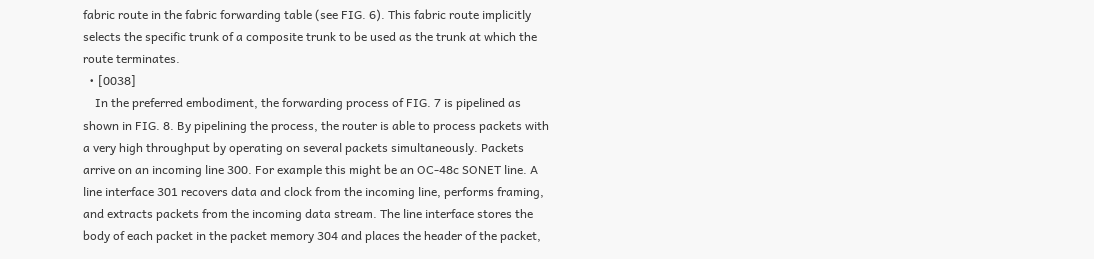fabric route in the fabric forwarding table (see FIG. 6). This fabric route implicitly selects the specific trunk of a composite trunk to be used as the trunk at which the route terminates.
  • [0038]
    In the preferred embodiment, the forwarding process of FIG. 7 is pipelined as shown in FIG. 8. By pipelining the process, the router is able to process packets with a very high throughput by operating on several packets simultaneously. Packets arrive on an incoming line 300. For example this might be an OC-48c SONET line. A line interface 301 recovers data and clock from the incoming line, performs framing, and extracts packets from the incoming data stream. The line interface stores the body of each packet in the packet memory 304 and places the header of the packet,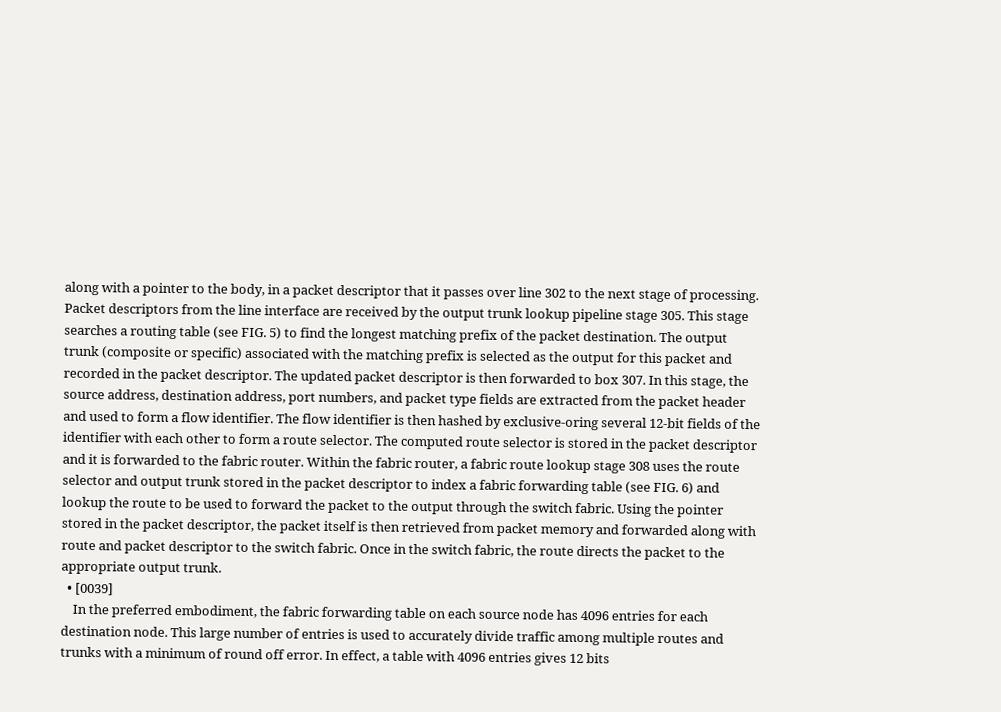along with a pointer to the body, in a packet descriptor that it passes over line 302 to the next stage of processing. Packet descriptors from the line interface are received by the output trunk lookup pipeline stage 305. This stage searches a routing table (see FIG. 5) to find the longest matching prefix of the packet destination. The output trunk (composite or specific) associated with the matching prefix is selected as the output for this packet and recorded in the packet descriptor. The updated packet descriptor is then forwarded to box 307. In this stage, the source address, destination address, port numbers, and packet type fields are extracted from the packet header and used to form a flow identifier. The flow identifier is then hashed by exclusive-oring several 12-bit fields of the identifier with each other to form a route selector. The computed route selector is stored in the packet descriptor and it is forwarded to the fabric router. Within the fabric router, a fabric route lookup stage 308 uses the route selector and output trunk stored in the packet descriptor to index a fabric forwarding table (see FIG. 6) and lookup the route to be used to forward the packet to the output through the switch fabric. Using the pointer stored in the packet descriptor, the packet itself is then retrieved from packet memory and forwarded along with route and packet descriptor to the switch fabric. Once in the switch fabric, the route directs the packet to the appropriate output trunk.
  • [0039]
    In the preferred embodiment, the fabric forwarding table on each source node has 4096 entries for each destination node. This large number of entries is used to accurately divide traffic among multiple routes and trunks with a minimum of round off error. In effect, a table with 4096 entries gives 12 bits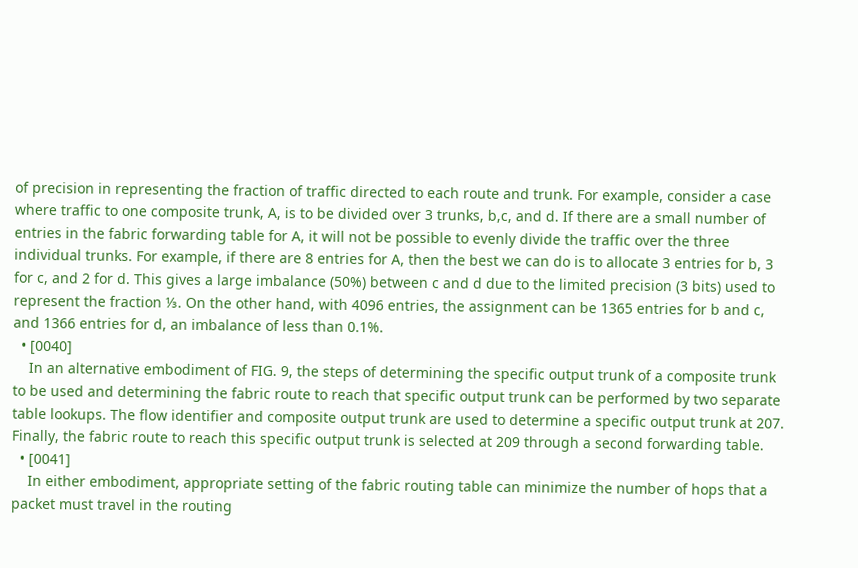of precision in representing the fraction of traffic directed to each route and trunk. For example, consider a case where traffic to one composite trunk, A, is to be divided over 3 trunks, b,c, and d. If there are a small number of entries in the fabric forwarding table for A, it will not be possible to evenly divide the traffic over the three individual trunks. For example, if there are 8 entries for A, then the best we can do is to allocate 3 entries for b, 3 for c, and 2 for d. This gives a large imbalance (50%) between c and d due to the limited precision (3 bits) used to represent the fraction ⅓. On the other hand, with 4096 entries, the assignment can be 1365 entries for b and c, and 1366 entries for d, an imbalance of less than 0.1%.
  • [0040]
    In an alternative embodiment of FIG. 9, the steps of determining the specific output trunk of a composite trunk to be used and determining the fabric route to reach that specific output trunk can be performed by two separate table lookups. The flow identifier and composite output trunk are used to determine a specific output trunk at 207. Finally, the fabric route to reach this specific output trunk is selected at 209 through a second forwarding table.
  • [0041]
    In either embodiment, appropriate setting of the fabric routing table can minimize the number of hops that a packet must travel in the routing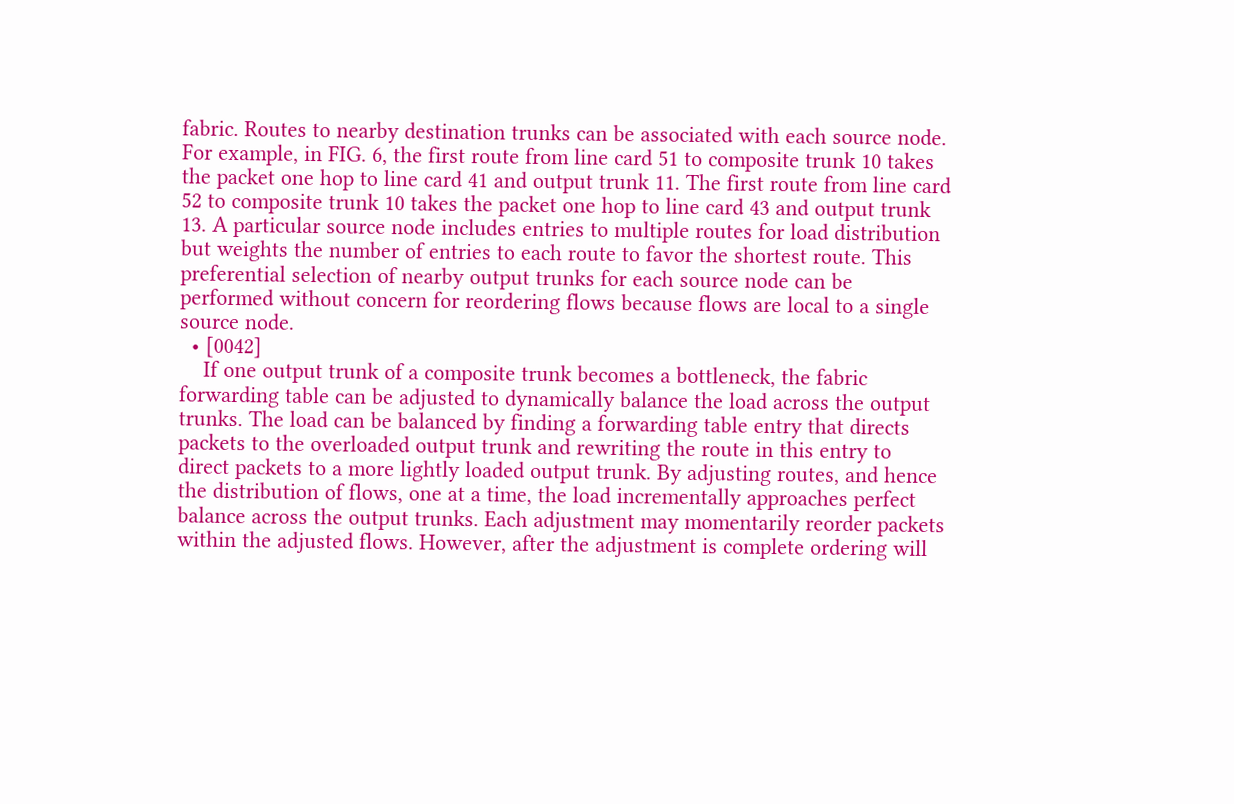fabric. Routes to nearby destination trunks can be associated with each source node. For example, in FIG. 6, the first route from line card 51 to composite trunk 10 takes the packet one hop to line card 41 and output trunk 11. The first route from line card 52 to composite trunk 10 takes the packet one hop to line card 43 and output trunk 13. A particular source node includes entries to multiple routes for load distribution but weights the number of entries to each route to favor the shortest route. This preferential selection of nearby output trunks for each source node can be performed without concern for reordering flows because flows are local to a single source node.
  • [0042]
    If one output trunk of a composite trunk becomes a bottleneck, the fabric forwarding table can be adjusted to dynamically balance the load across the output trunks. The load can be balanced by finding a forwarding table entry that directs packets to the overloaded output trunk and rewriting the route in this entry to direct packets to a more lightly loaded output trunk. By adjusting routes, and hence the distribution of flows, one at a time, the load incrementally approaches perfect balance across the output trunks. Each adjustment may momentarily reorder packets within the adjusted flows. However, after the adjustment is complete ordering will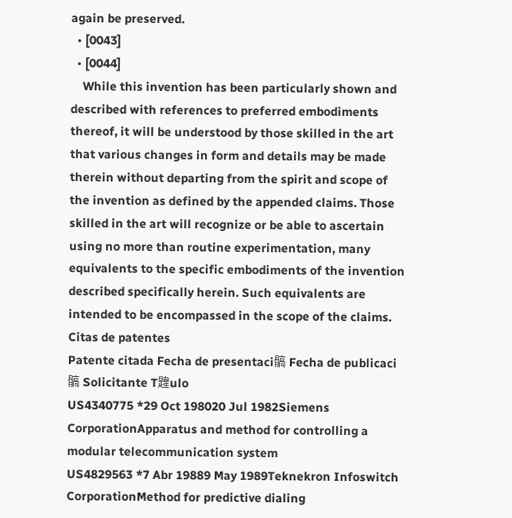again be preserved.
  • [0043]
  • [0044]
    While this invention has been particularly shown and described with references to preferred embodiments thereof, it will be understood by those skilled in the art that various changes in form and details may be made therein without departing from the spirit and scope of the invention as defined by the appended claims. Those skilled in the art will recognize or be able to ascertain using no more than routine experimentation, many equivalents to the specific embodiments of the invention described specifically herein. Such equivalents are intended to be encompassed in the scope of the claims.
Citas de patentes
Patente citada Fecha de presentaci髇 Fecha de publicaci髇 Solicitante T韙ulo
US4340775 *29 Oct 198020 Jul 1982Siemens CorporationApparatus and method for controlling a modular telecommunication system
US4829563 *7 Abr 19889 May 1989Teknekron Infoswitch CorporationMethod for predictive dialing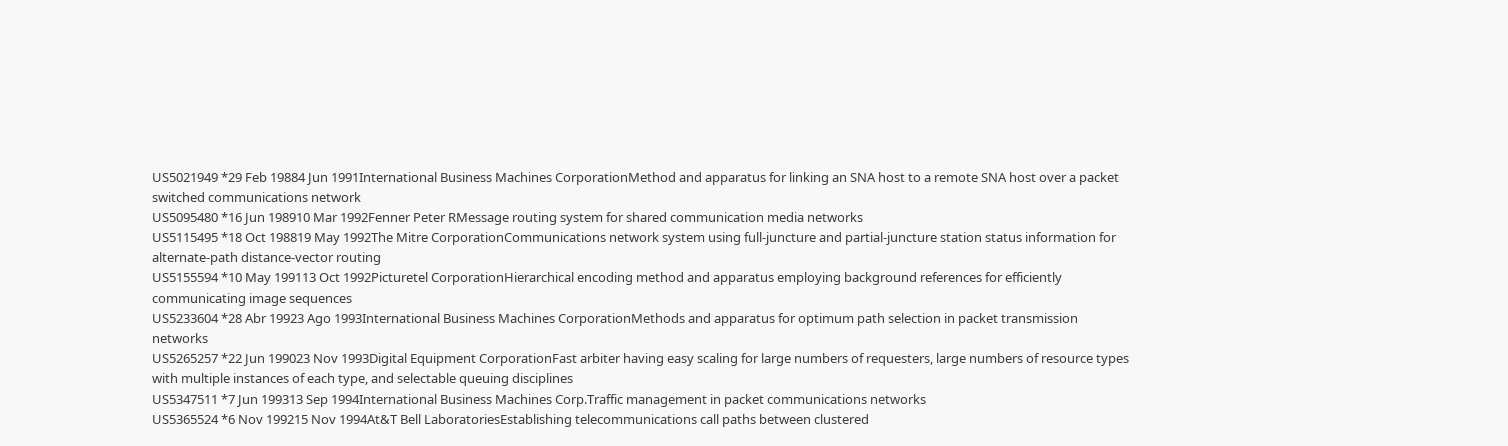US5021949 *29 Feb 19884 Jun 1991International Business Machines CorporationMethod and apparatus for linking an SNA host to a remote SNA host over a packet switched communications network
US5095480 *16 Jun 198910 Mar 1992Fenner Peter RMessage routing system for shared communication media networks
US5115495 *18 Oct 198819 May 1992The Mitre CorporationCommunications network system using full-juncture and partial-juncture station status information for alternate-path distance-vector routing
US5155594 *10 May 199113 Oct 1992Picturetel CorporationHierarchical encoding method and apparatus employing background references for efficiently communicating image sequences
US5233604 *28 Abr 19923 Ago 1993International Business Machines CorporationMethods and apparatus for optimum path selection in packet transmission networks
US5265257 *22 Jun 199023 Nov 1993Digital Equipment CorporationFast arbiter having easy scaling for large numbers of requesters, large numbers of resource types with multiple instances of each type, and selectable queuing disciplines
US5347511 *7 Jun 199313 Sep 1994International Business Machines Corp.Traffic management in packet communications networks
US5365524 *6 Nov 199215 Nov 1994At&T Bell LaboratoriesEstablishing telecommunications call paths between clustered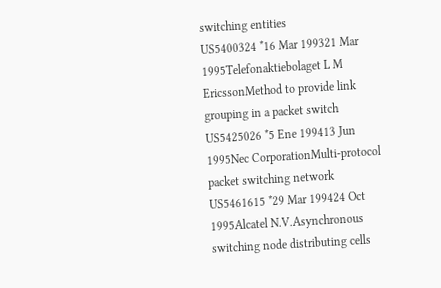switching entities
US5400324 *16 Mar 199321 Mar 1995Telefonaktiebolaget L M EricssonMethod to provide link grouping in a packet switch
US5425026 *5 Ene 199413 Jun 1995Nec CorporationMulti-protocol packet switching network
US5461615 *29 Mar 199424 Oct 1995Alcatel N.V.Asynchronous switching node distributing cells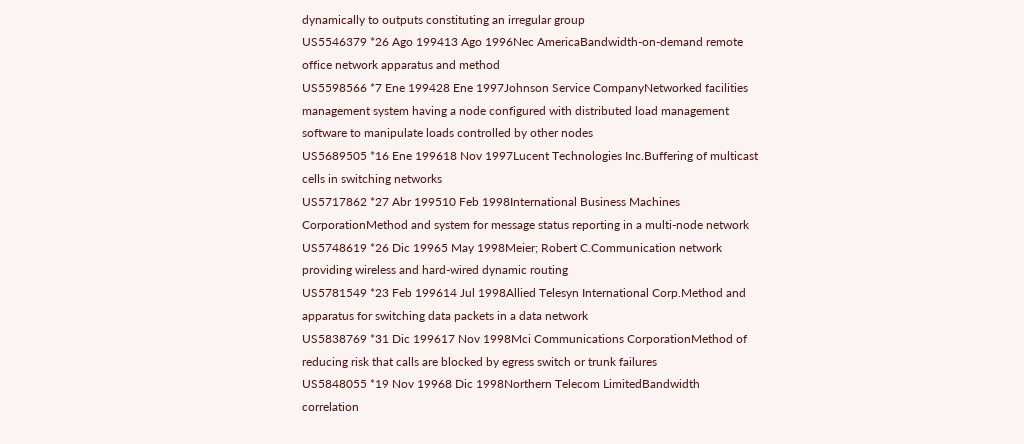dynamically to outputs constituting an irregular group
US5546379 *26 Ago 199413 Ago 1996Nec AmericaBandwidth-on-demand remote office network apparatus and method
US5598566 *7 Ene 199428 Ene 1997Johnson Service CompanyNetworked facilities management system having a node configured with distributed load management software to manipulate loads controlled by other nodes
US5689505 *16 Ene 199618 Nov 1997Lucent Technologies Inc.Buffering of multicast cells in switching networks
US5717862 *27 Abr 199510 Feb 1998International Business Machines CorporationMethod and system for message status reporting in a multi-node network
US5748619 *26 Dic 19965 May 1998Meier; Robert C.Communication network providing wireless and hard-wired dynamic routing
US5781549 *23 Feb 199614 Jul 1998Allied Telesyn International Corp.Method and apparatus for switching data packets in a data network
US5838769 *31 Dic 199617 Nov 1998Mci Communications CorporationMethod of reducing risk that calls are blocked by egress switch or trunk failures
US5848055 *19 Nov 19968 Dic 1998Northern Telecom LimitedBandwidth correlation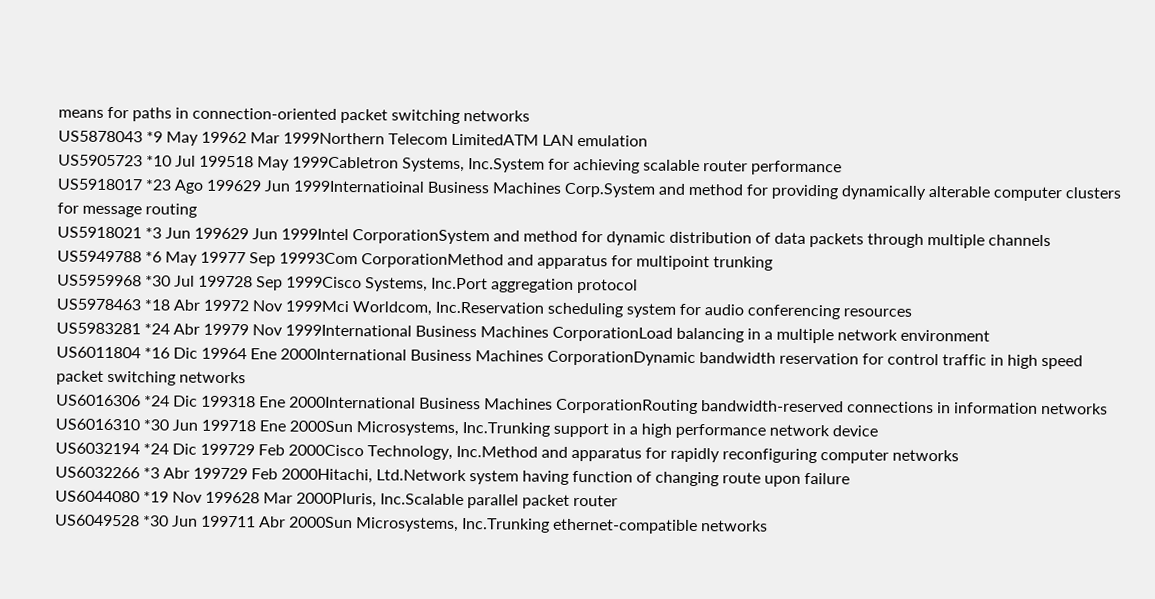means for paths in connection-oriented packet switching networks
US5878043 *9 May 19962 Mar 1999Northern Telecom LimitedATM LAN emulation
US5905723 *10 Jul 199518 May 1999Cabletron Systems, Inc.System for achieving scalable router performance
US5918017 *23 Ago 199629 Jun 1999Internatioinal Business Machines Corp.System and method for providing dynamically alterable computer clusters for message routing
US5918021 *3 Jun 199629 Jun 1999Intel CorporationSystem and method for dynamic distribution of data packets through multiple channels
US5949788 *6 May 19977 Sep 19993Com CorporationMethod and apparatus for multipoint trunking
US5959968 *30 Jul 199728 Sep 1999Cisco Systems, Inc.Port aggregation protocol
US5978463 *18 Abr 19972 Nov 1999Mci Worldcom, Inc.Reservation scheduling system for audio conferencing resources
US5983281 *24 Abr 19979 Nov 1999International Business Machines CorporationLoad balancing in a multiple network environment
US6011804 *16 Dic 19964 Ene 2000International Business Machines CorporationDynamic bandwidth reservation for control traffic in high speed packet switching networks
US6016306 *24 Dic 199318 Ene 2000International Business Machines CorporationRouting bandwidth-reserved connections in information networks
US6016310 *30 Jun 199718 Ene 2000Sun Microsystems, Inc.Trunking support in a high performance network device
US6032194 *24 Dic 199729 Feb 2000Cisco Technology, Inc.Method and apparatus for rapidly reconfiguring computer networks
US6032266 *3 Abr 199729 Feb 2000Hitachi, Ltd.Network system having function of changing route upon failure
US6044080 *19 Nov 199628 Mar 2000Pluris, Inc.Scalable parallel packet router
US6049528 *30 Jun 199711 Abr 2000Sun Microsystems, Inc.Trunking ethernet-compatible networks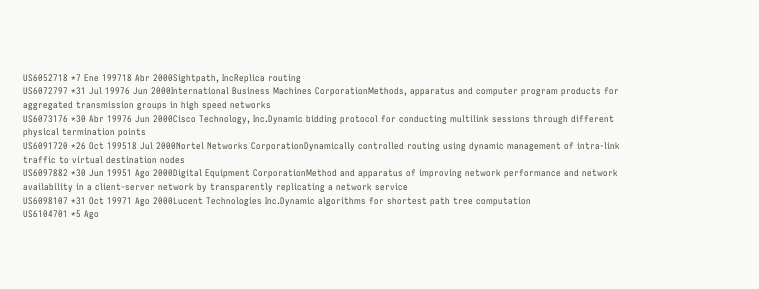US6052718 *7 Ene 199718 Abr 2000Sightpath, IncReplica routing
US6072797 *31 Jul 19976 Jun 2000International Business Machines CorporationMethods, apparatus and computer program products for aggregated transmission groups in high speed networks
US6073176 *30 Abr 19976 Jun 2000Cisco Technology, Inc.Dynamic bidding protocol for conducting multilink sessions through different physical termination points
US6091720 *26 Oct 199518 Jul 2000Nortel Networks CorporationDynamically controlled routing using dynamic management of intra-link traffic to virtual destination nodes
US6097882 *30 Jun 19951 Ago 2000Digital Equipment CorporationMethod and apparatus of improving network performance and network availability in a client-server network by transparently replicating a network service
US6098107 *31 Oct 19971 Ago 2000Lucent Technologies Inc.Dynamic algorithms for shortest path tree computation
US6104701 *5 Ago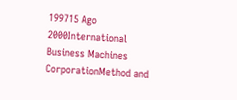199715 Ago 2000International Business Machines CorporationMethod and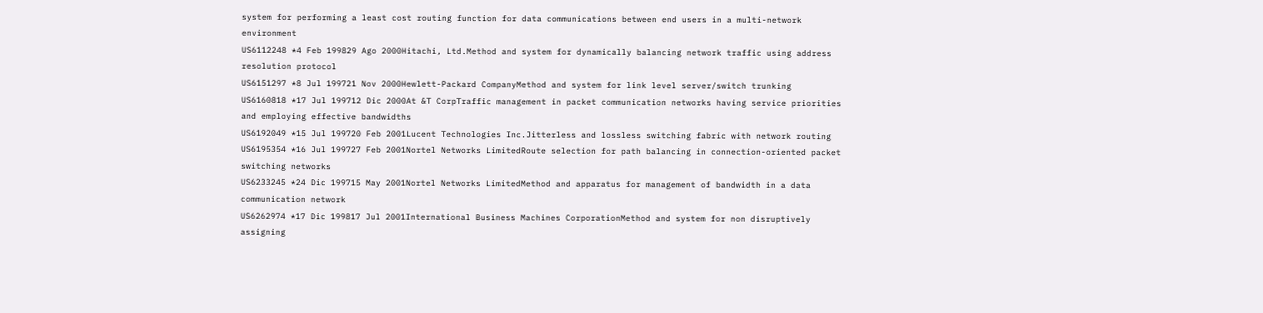system for performing a least cost routing function for data communications between end users in a multi-network environment
US6112248 *4 Feb 199829 Ago 2000Hitachi, Ltd.Method and system for dynamically balancing network traffic using address resolution protocol
US6151297 *8 Jul 199721 Nov 2000Hewlett-Packard CompanyMethod and system for link level server/switch trunking
US6160818 *17 Jul 199712 Dic 2000At &T CorpTraffic management in packet communication networks having service priorities and employing effective bandwidths
US6192049 *15 Jul 199720 Feb 2001Lucent Technologies Inc.Jitterless and lossless switching fabric with network routing
US6195354 *16 Jul 199727 Feb 2001Nortel Networks LimitedRoute selection for path balancing in connection-oriented packet switching networks
US6233245 *24 Dic 199715 May 2001Nortel Networks LimitedMethod and apparatus for management of bandwidth in a data communication network
US6262974 *17 Dic 199817 Jul 2001International Business Machines CorporationMethod and system for non disruptively assigning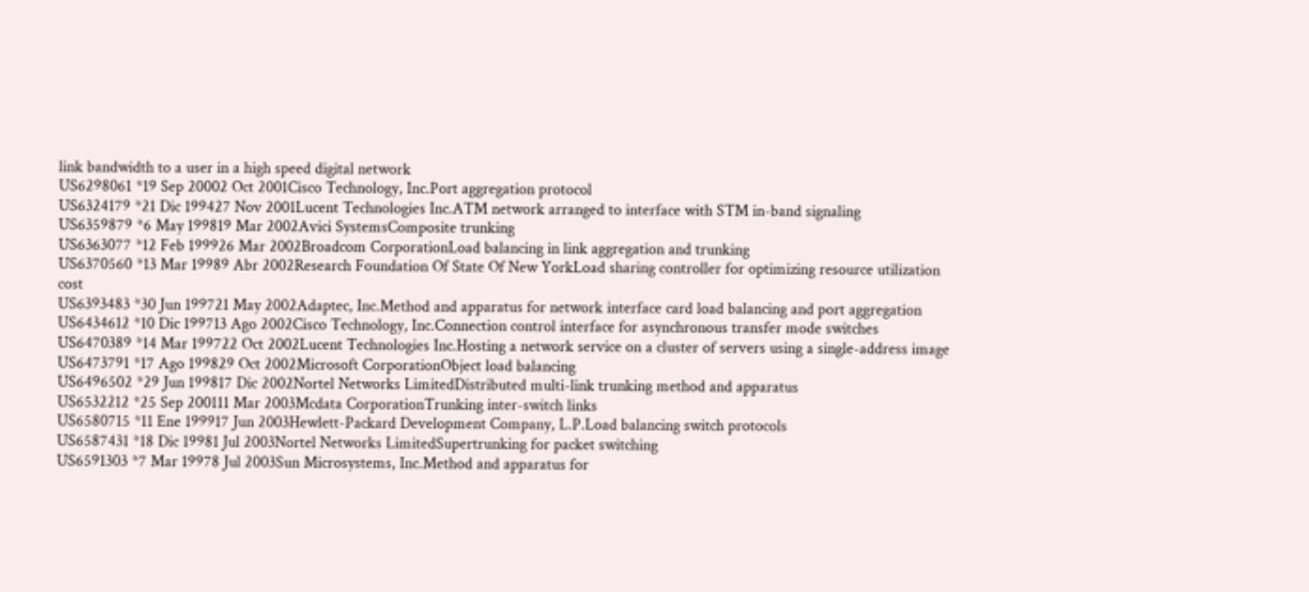link bandwidth to a user in a high speed digital network
US6298061 *19 Sep 20002 Oct 2001Cisco Technology, Inc.Port aggregation protocol
US6324179 *21 Dic 199427 Nov 2001Lucent Technologies Inc.ATM network arranged to interface with STM in-band signaling
US6359879 *6 May 199819 Mar 2002Avici SystemsComposite trunking
US6363077 *12 Feb 199926 Mar 2002Broadcom CorporationLoad balancing in link aggregation and trunking
US6370560 *13 Mar 19989 Abr 2002Research Foundation Of State Of New YorkLoad sharing controller for optimizing resource utilization cost
US6393483 *30 Jun 199721 May 2002Adaptec, Inc.Method and apparatus for network interface card load balancing and port aggregation
US6434612 *10 Dic 199713 Ago 2002Cisco Technology, Inc.Connection control interface for asynchronous transfer mode switches
US6470389 *14 Mar 199722 Oct 2002Lucent Technologies Inc.Hosting a network service on a cluster of servers using a single-address image
US6473791 *17 Ago 199829 Oct 2002Microsoft CorporationObject load balancing
US6496502 *29 Jun 199817 Dic 2002Nortel Networks LimitedDistributed multi-link trunking method and apparatus
US6532212 *25 Sep 200111 Mar 2003Mcdata CorporationTrunking inter-switch links
US6580715 *11 Ene 199917 Jun 2003Hewlett-Packard Development Company, L.P.Load balancing switch protocols
US6587431 *18 Dic 19981 Jul 2003Nortel Networks LimitedSupertrunking for packet switching
US6591303 *7 Mar 19978 Jul 2003Sun Microsystems, Inc.Method and apparatus for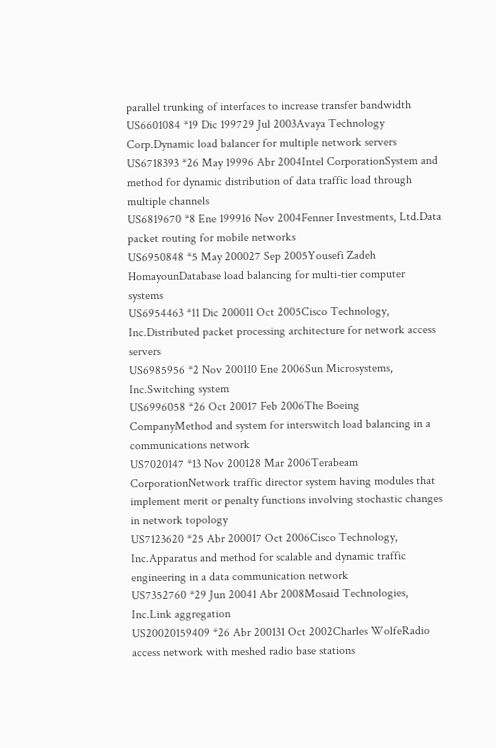parallel trunking of interfaces to increase transfer bandwidth
US6601084 *19 Dic 199729 Jul 2003Avaya Technology Corp.Dynamic load balancer for multiple network servers
US6718393 *26 May 19996 Abr 2004Intel CorporationSystem and method for dynamic distribution of data traffic load through multiple channels
US6819670 *8 Ene 199916 Nov 2004Fenner Investments, Ltd.Data packet routing for mobile networks
US6950848 *5 May 200027 Sep 2005Yousefi Zadeh HomayounDatabase load balancing for multi-tier computer systems
US6954463 *11 Dic 200011 Oct 2005Cisco Technology, Inc.Distributed packet processing architecture for network access servers
US6985956 *2 Nov 200110 Ene 2006Sun Microsystems, Inc.Switching system
US6996058 *26 Oct 20017 Feb 2006The Boeing CompanyMethod and system for interswitch load balancing in a communications network
US7020147 *13 Nov 200128 Mar 2006Terabeam CorporationNetwork traffic director system having modules that implement merit or penalty functions involving stochastic changes in network topology
US7123620 *25 Abr 200017 Oct 2006Cisco Technology, Inc.Apparatus and method for scalable and dynamic traffic engineering in a data communication network
US7352760 *29 Jun 20041 Abr 2008Mosaid Technologies, Inc.Link aggregation
US20020159409 *26 Abr 200131 Oct 2002Charles WolfeRadio access network with meshed radio base stations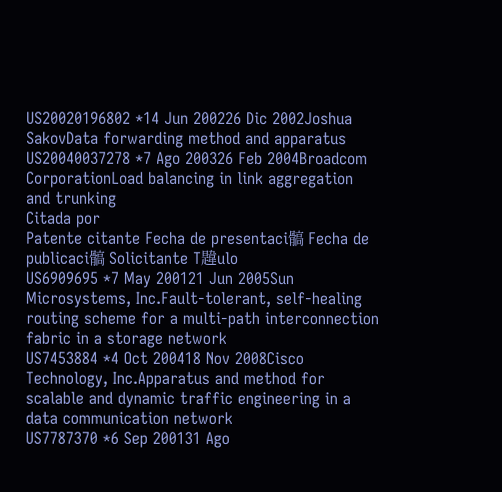US20020196802 *14 Jun 200226 Dic 2002Joshua SakovData forwarding method and apparatus
US20040037278 *7 Ago 200326 Feb 2004Broadcom CorporationLoad balancing in link aggregation and trunking
Citada por
Patente citante Fecha de presentaci髇 Fecha de publicaci髇 Solicitante T韙ulo
US6909695 *7 May 200121 Jun 2005Sun Microsystems, Inc.Fault-tolerant, self-healing routing scheme for a multi-path interconnection fabric in a storage network
US7453884 *4 Oct 200418 Nov 2008Cisco Technology, Inc.Apparatus and method for scalable and dynamic traffic engineering in a data communication network
US7787370 *6 Sep 200131 Ago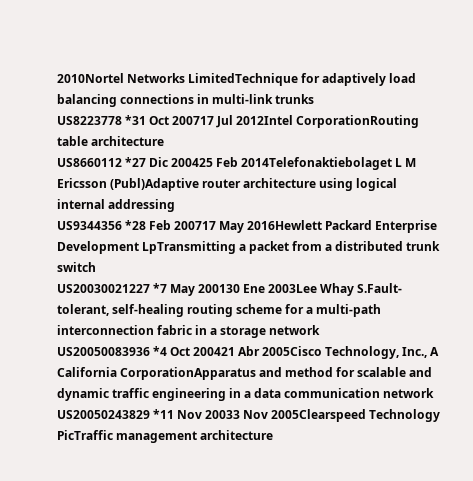2010Nortel Networks LimitedTechnique for adaptively load balancing connections in multi-link trunks
US8223778 *31 Oct 200717 Jul 2012Intel CorporationRouting table architecture
US8660112 *27 Dic 200425 Feb 2014Telefonaktiebolaget L M Ericsson (Publ)Adaptive router architecture using logical internal addressing
US9344356 *28 Feb 200717 May 2016Hewlett Packard Enterprise Development LpTransmitting a packet from a distributed trunk switch
US20030021227 *7 May 200130 Ene 2003Lee Whay S.Fault-tolerant, self-healing routing scheme for a multi-path interconnection fabric in a storage network
US20050083936 *4 Oct 200421 Abr 2005Cisco Technology, Inc., A California CorporationApparatus and method for scalable and dynamic traffic engineering in a data communication network
US20050243829 *11 Nov 20033 Nov 2005Clearspeed Technology PicTraffic management architecture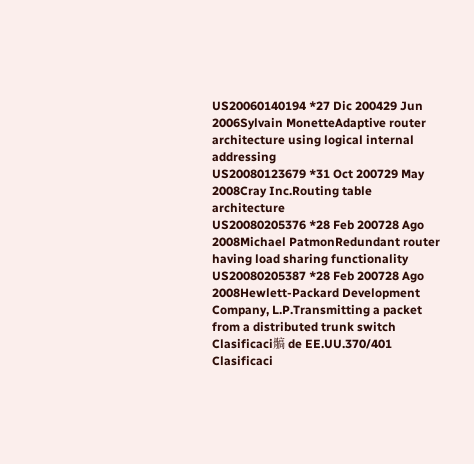US20060140194 *27 Dic 200429 Jun 2006Sylvain MonetteAdaptive router architecture using logical internal addressing
US20080123679 *31 Oct 200729 May 2008Cray Inc.Routing table architecture
US20080205376 *28 Feb 200728 Ago 2008Michael PatmonRedundant router having load sharing functionality
US20080205387 *28 Feb 200728 Ago 2008Hewlett-Packard Development Company, L.P.Transmitting a packet from a distributed trunk switch
Clasificaci髇 de EE.UU.370/401
Clasificaci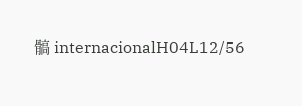髇 internacionalH04L12/56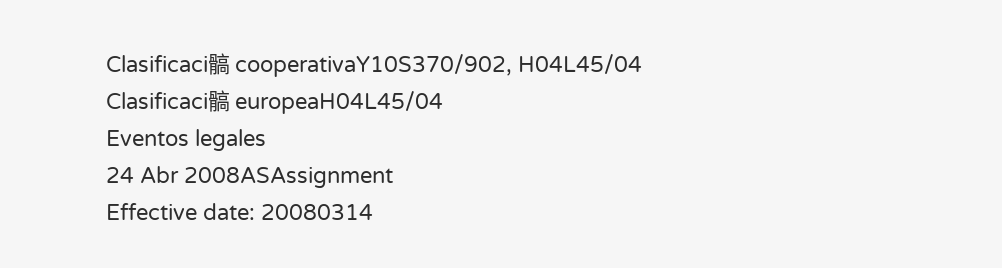Clasificaci髇 cooperativaY10S370/902, H04L45/04
Clasificaci髇 europeaH04L45/04
Eventos legales
24 Abr 2008ASAssignment
Effective date: 20080314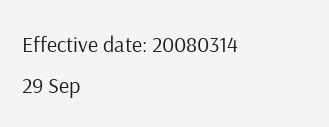Effective date: 20080314
29 Sep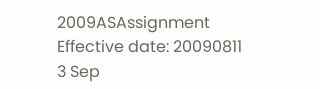2009ASAssignment
Effective date: 20090811
3 Sep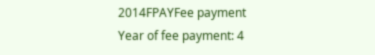2014FPAYFee payment
Year of fee payment: 4